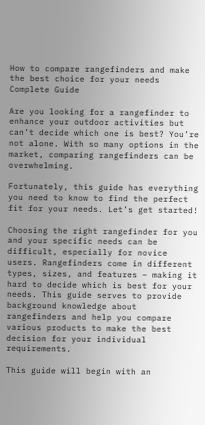How to compare rangefinders and make the best choice for your needs Complete Guide

Are you looking for a rangefinder to enhance your outdoor activities but can’t decide which one is best? You’re not alone. With so many options in the market, comparing rangefinders can be overwhelming.

Fortunately, this guide has everything you need to know to find the perfect fit for your needs. Let’s get started!

Choosing the right rangefinder for you and your specific needs can be difficult, especially for novice users. Rangefinders come in different types, sizes, and features – making it hard to decide which is best for your needs. This guide serves to provide background knowledge about rangefinders and help you compare various products to make the best decision for your individual requirements.

This guide will begin with an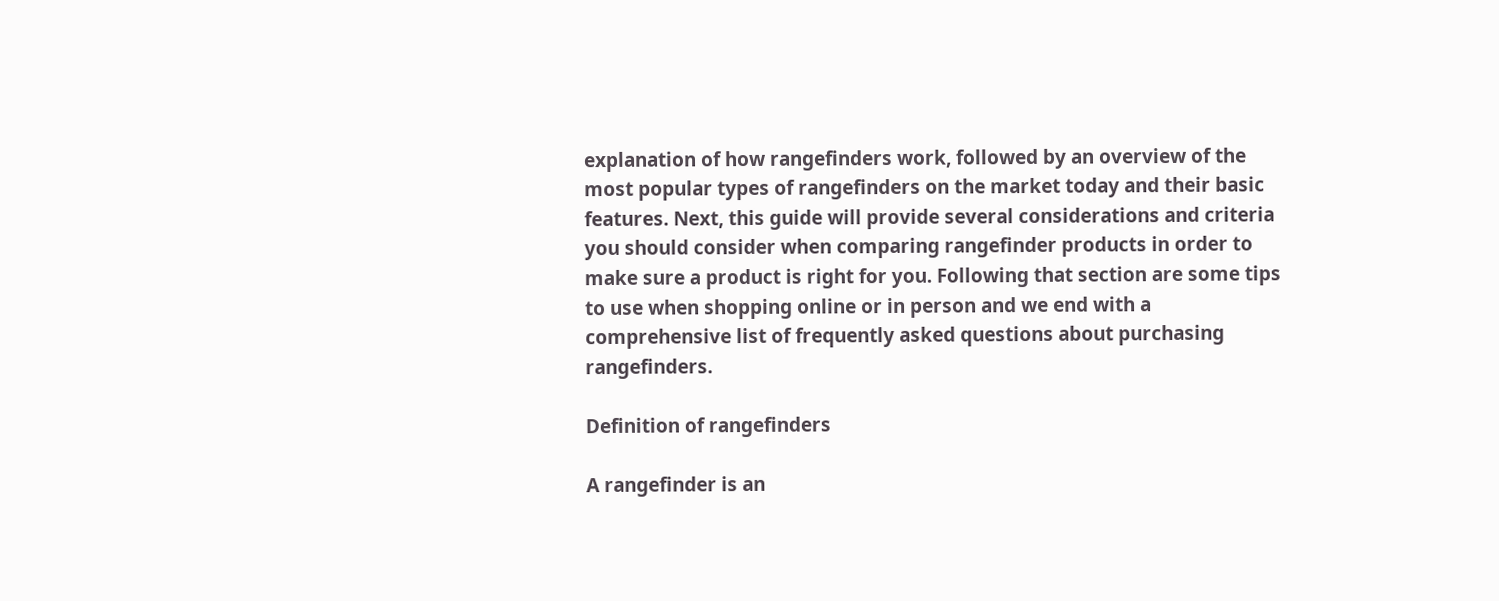explanation of how rangefinders work, followed by an overview of the most popular types of rangefinders on the market today and their basic features. Next, this guide will provide several considerations and criteria you should consider when comparing rangefinder products in order to make sure a product is right for you. Following that section are some tips to use when shopping online or in person and we end with a comprehensive list of frequently asked questions about purchasing rangefinders.

Definition of rangefinders

A rangefinder is an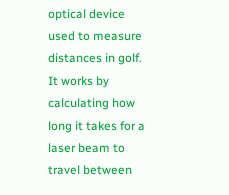optical device used to measure distances in golf. It works by calculating how long it takes for a laser beam to travel between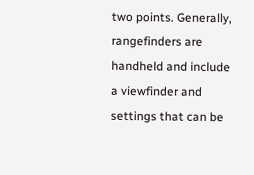two points. Generally, rangefinders are handheld and include a viewfinder and settings that can be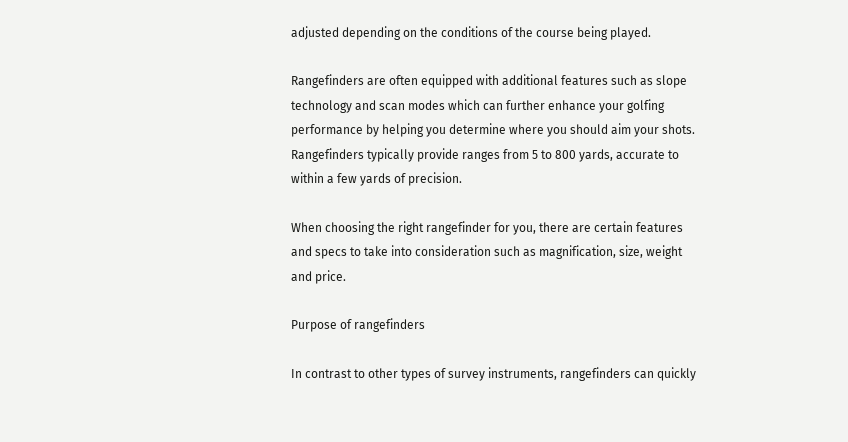adjusted depending on the conditions of the course being played.

Rangefinders are often equipped with additional features such as slope technology and scan modes which can further enhance your golfing performance by helping you determine where you should aim your shots. Rangefinders typically provide ranges from 5 to 800 yards, accurate to within a few yards of precision.

When choosing the right rangefinder for you, there are certain features and specs to take into consideration such as magnification, size, weight and price.

Purpose of rangefinders

In contrast to other types of survey instruments, rangefinders can quickly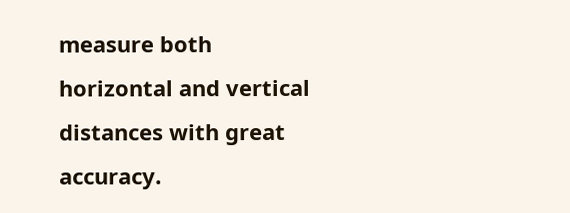measure both horizontal and vertical distances with great accuracy.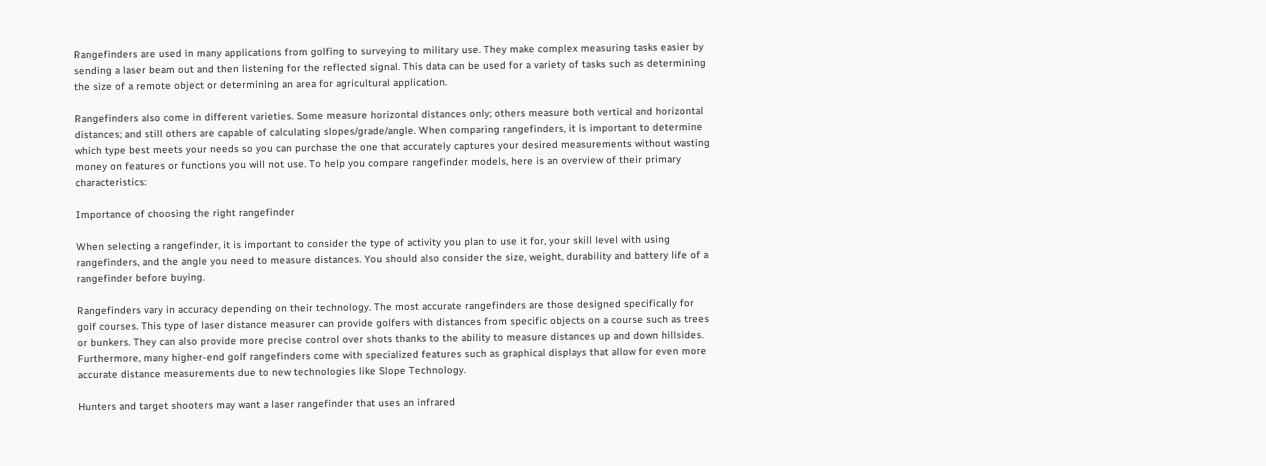Rangefinders are used in many applications from golfing to surveying to military use. They make complex measuring tasks easier by sending a laser beam out and then listening for the reflected signal. This data can be used for a variety of tasks such as determining the size of a remote object or determining an area for agricultural application.

Rangefinders also come in different varieties. Some measure horizontal distances only; others measure both vertical and horizontal distances; and still others are capable of calculating slopes/grade/angle. When comparing rangefinders, it is important to determine which type best meets your needs so you can purchase the one that accurately captures your desired measurements without wasting money on features or functions you will not use. To help you compare rangefinder models, here is an overview of their primary characteristics:

Importance of choosing the right rangefinder

When selecting a rangefinder, it is important to consider the type of activity you plan to use it for, your skill level with using rangefinders, and the angle you need to measure distances. You should also consider the size, weight, durability and battery life of a rangefinder before buying.

Rangefinders vary in accuracy depending on their technology. The most accurate rangefinders are those designed specifically for golf courses. This type of laser distance measurer can provide golfers with distances from specific objects on a course such as trees or bunkers. They can also provide more precise control over shots thanks to the ability to measure distances up and down hillsides. Furthermore, many higher-end golf rangefinders come with specialized features such as graphical displays that allow for even more accurate distance measurements due to new technologies like Slope Technology.

Hunters and target shooters may want a laser rangefinder that uses an infrared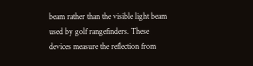beam rather than the visible light beam used by golf rangefinders. These devices measure the reflection from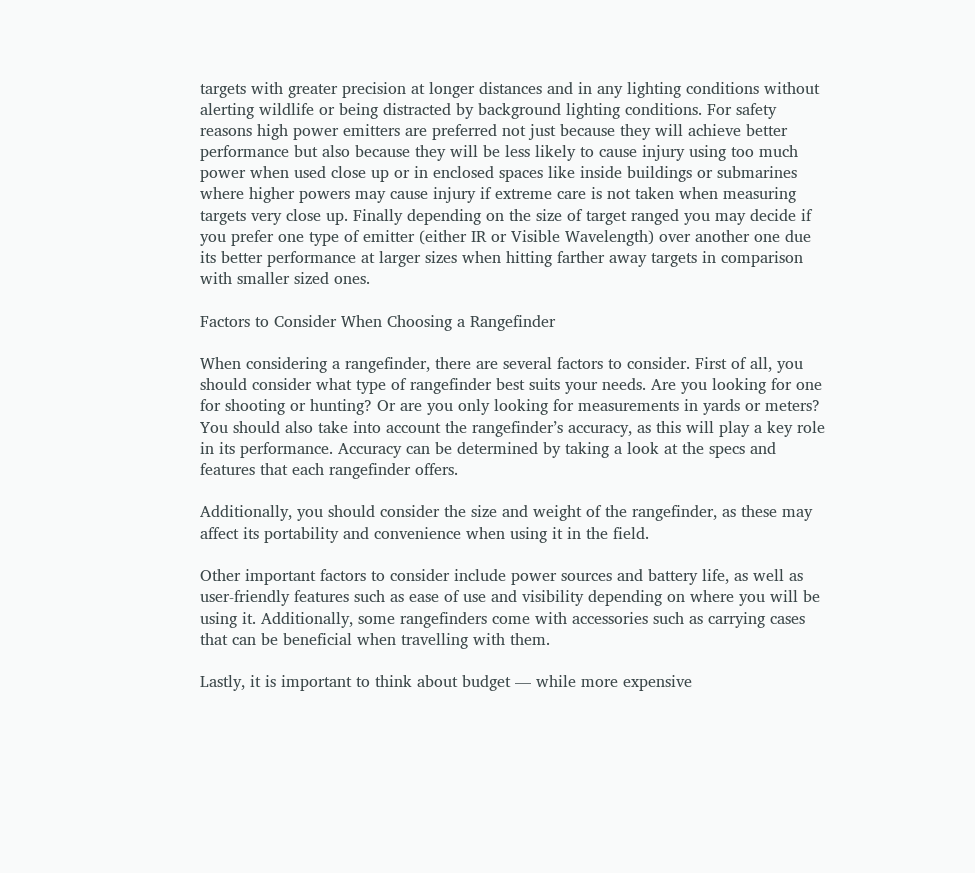targets with greater precision at longer distances and in any lighting conditions without alerting wildlife or being distracted by background lighting conditions. For safety reasons high power emitters are preferred not just because they will achieve better performance but also because they will be less likely to cause injury using too much power when used close up or in enclosed spaces like inside buildings or submarines where higher powers may cause injury if extreme care is not taken when measuring targets very close up. Finally depending on the size of target ranged you may decide if you prefer one type of emitter (either IR or Visible Wavelength) over another one due its better performance at larger sizes when hitting farther away targets in comparison with smaller sized ones.

Factors to Consider When Choosing a Rangefinder

When considering a rangefinder, there are several factors to consider. First of all, you should consider what type of rangefinder best suits your needs. Are you looking for one for shooting or hunting? Or are you only looking for measurements in yards or meters? You should also take into account the rangefinder’s accuracy, as this will play a key role in its performance. Accuracy can be determined by taking a look at the specs and features that each rangefinder offers.

Additionally, you should consider the size and weight of the rangefinder, as these may affect its portability and convenience when using it in the field.

Other important factors to consider include power sources and battery life, as well as user-friendly features such as ease of use and visibility depending on where you will be using it. Additionally, some rangefinders come with accessories such as carrying cases that can be beneficial when travelling with them.

Lastly, it is important to think about budget — while more expensive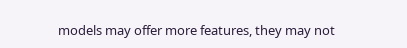models may offer more features, they may not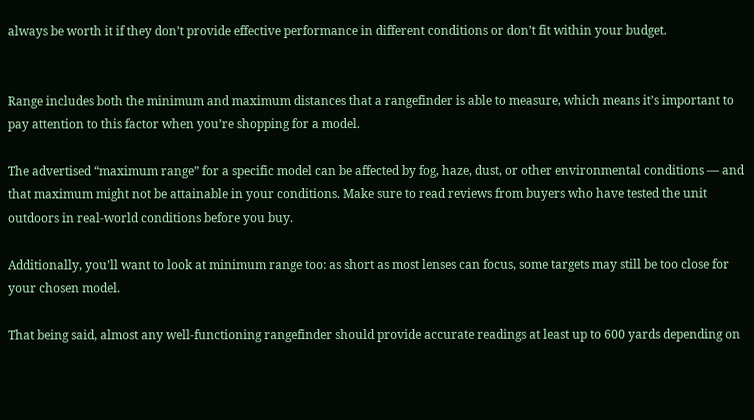always be worth it if they don’t provide effective performance in different conditions or don’t fit within your budget.


Range includes both the minimum and maximum distances that a rangefinder is able to measure, which means it’s important to pay attention to this factor when you’re shopping for a model.

The advertised “maximum range” for a specific model can be affected by fog, haze, dust, or other environmental conditions — and that maximum might not be attainable in your conditions. Make sure to read reviews from buyers who have tested the unit outdoors in real-world conditions before you buy.

Additionally, you’ll want to look at minimum range too: as short as most lenses can focus, some targets may still be too close for your chosen model.

That being said, almost any well-functioning rangefinder should provide accurate readings at least up to 600 yards depending on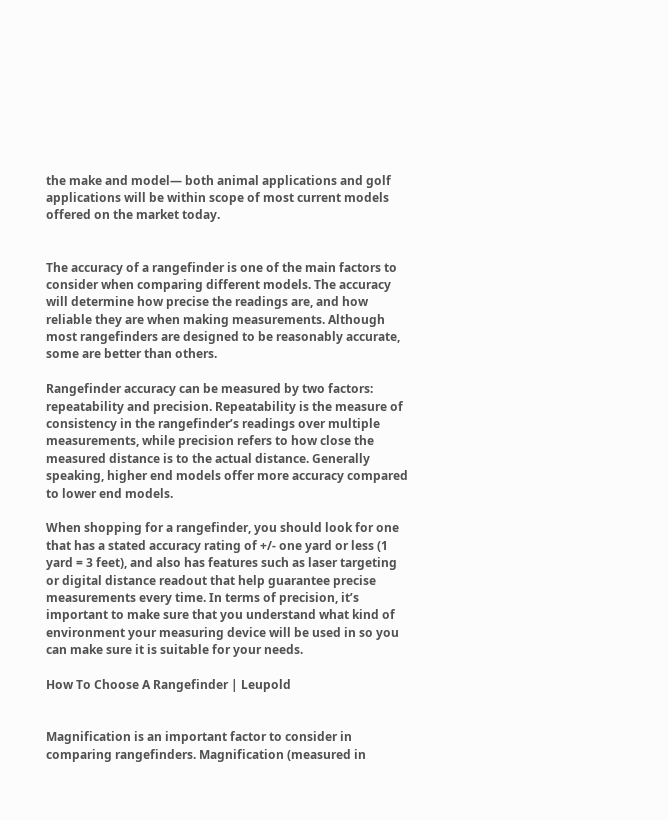the make and model— both animal applications and golf applications will be within scope of most current models offered on the market today.


The accuracy of a rangefinder is one of the main factors to consider when comparing different models. The accuracy will determine how precise the readings are, and how reliable they are when making measurements. Although most rangefinders are designed to be reasonably accurate, some are better than others.

Rangefinder accuracy can be measured by two factors: repeatability and precision. Repeatability is the measure of consistency in the rangefinder’s readings over multiple measurements, while precision refers to how close the measured distance is to the actual distance. Generally speaking, higher end models offer more accuracy compared to lower end models.

When shopping for a rangefinder, you should look for one that has a stated accuracy rating of +/- one yard or less (1 yard = 3 feet), and also has features such as laser targeting or digital distance readout that help guarantee precise measurements every time. In terms of precision, it’s important to make sure that you understand what kind of environment your measuring device will be used in so you can make sure it is suitable for your needs.

How To Choose A Rangefinder | Leupold


Magnification is an important factor to consider in comparing rangefinders. Magnification (measured in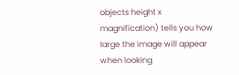objects height x magnification) tells you how large the image will appear when looking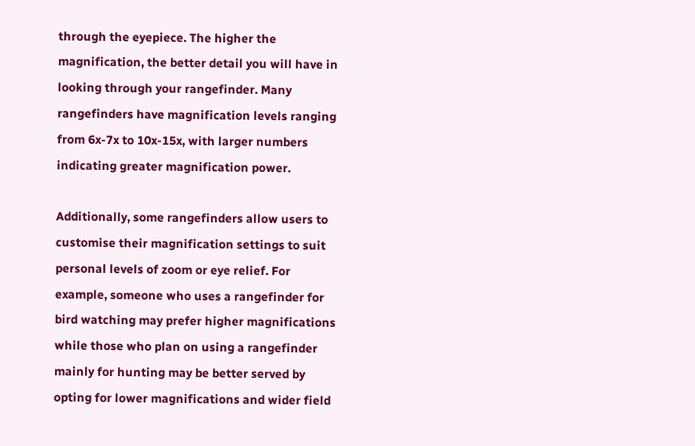through the eyepiece. The higher the magnification, the better detail you will have in looking through your rangefinder. Many rangefinders have magnification levels ranging from 6x-7x to 10x-15x, with larger numbers indicating greater magnification power.

Additionally, some rangefinders allow users to customise their magnification settings to suit personal levels of zoom or eye relief. For example, someone who uses a rangefinder for bird watching may prefer higher magnifications while those who plan on using a rangefinder mainly for hunting may be better served by opting for lower magnifications and wider field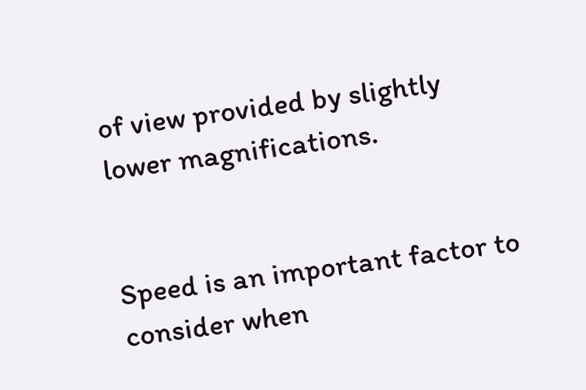of view provided by slightly lower magnifications.


Speed is an important factor to consider when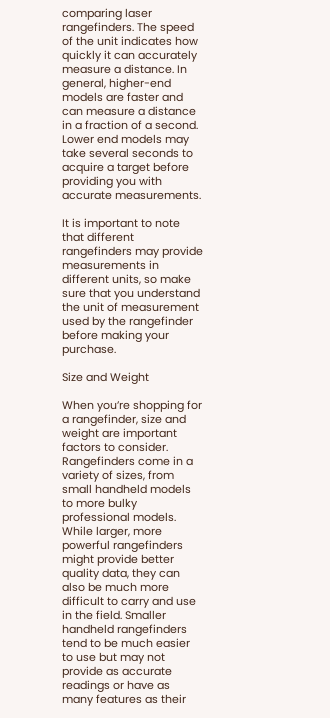comparing laser rangefinders. The speed of the unit indicates how quickly it can accurately measure a distance. In general, higher-end models are faster and can measure a distance in a fraction of a second. Lower end models may take several seconds to acquire a target before providing you with accurate measurements.

It is important to note that different rangefinders may provide measurements in different units, so make sure that you understand the unit of measurement used by the rangefinder before making your purchase.

Size and Weight

When you’re shopping for a rangefinder, size and weight are important factors to consider. Rangefinders come in a variety of sizes, from small handheld models to more bulky professional models. While larger, more powerful rangefinders might provide better quality data, they can also be much more difficult to carry and use in the field. Smaller handheld rangefinders tend to be much easier to use but may not provide as accurate readings or have as many features as their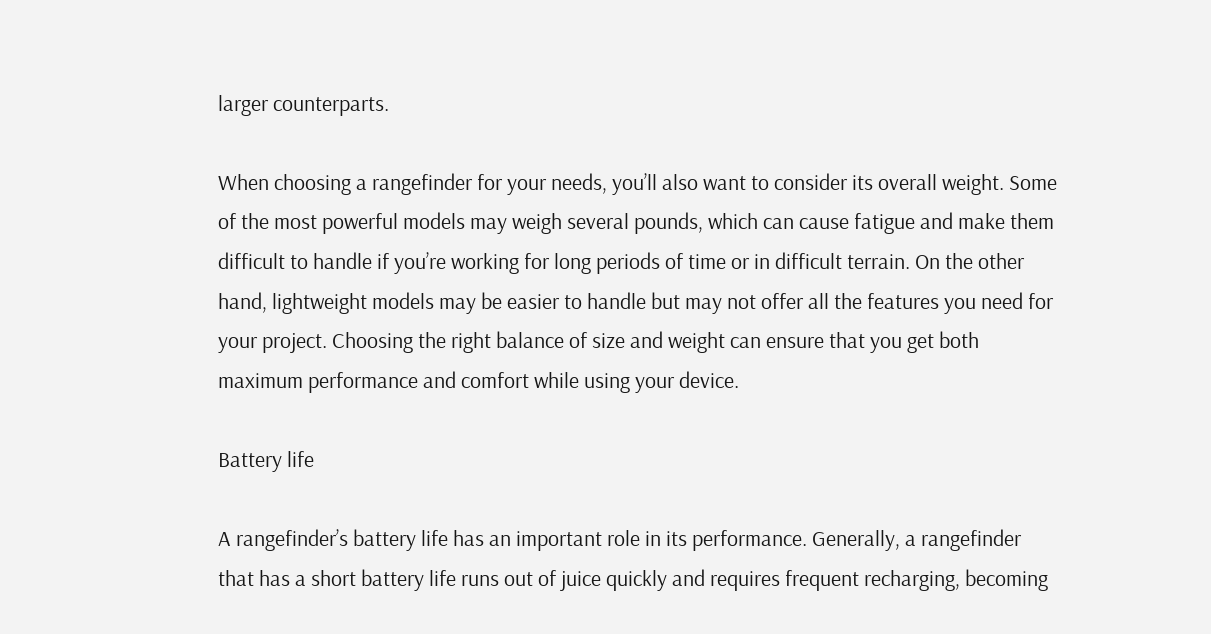larger counterparts.

When choosing a rangefinder for your needs, you’ll also want to consider its overall weight. Some of the most powerful models may weigh several pounds, which can cause fatigue and make them difficult to handle if you’re working for long periods of time or in difficult terrain. On the other hand, lightweight models may be easier to handle but may not offer all the features you need for your project. Choosing the right balance of size and weight can ensure that you get both maximum performance and comfort while using your device.

Battery life

A rangefinder’s battery life has an important role in its performance. Generally, a rangefinder that has a short battery life runs out of juice quickly and requires frequent recharging, becoming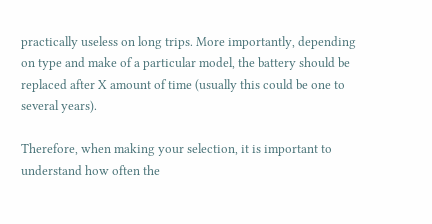practically useless on long trips. More importantly, depending on type and make of a particular model, the battery should be replaced after X amount of time (usually this could be one to several years).

Therefore, when making your selection, it is important to understand how often the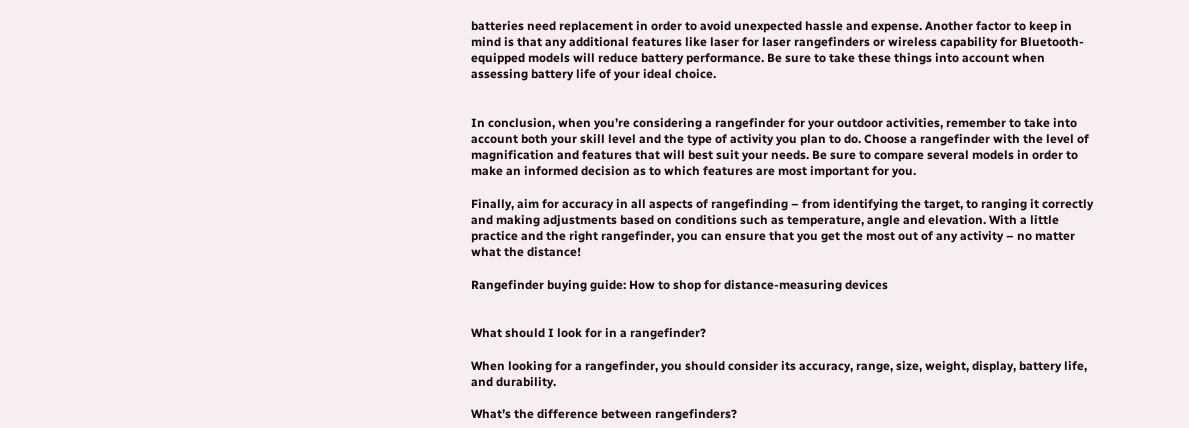batteries need replacement in order to avoid unexpected hassle and expense. Another factor to keep in mind is that any additional features like laser for laser rangefinders or wireless capability for Bluetooth-equipped models will reduce battery performance. Be sure to take these things into account when assessing battery life of your ideal choice.


In conclusion, when you’re considering a rangefinder for your outdoor activities, remember to take into account both your skill level and the type of activity you plan to do. Choose a rangefinder with the level of magnification and features that will best suit your needs. Be sure to compare several models in order to make an informed decision as to which features are most important for you.

Finally, aim for accuracy in all aspects of rangefinding – from identifying the target, to ranging it correctly and making adjustments based on conditions such as temperature, angle and elevation. With a little practice and the right rangefinder, you can ensure that you get the most out of any activity – no matter what the distance!

Rangefinder buying guide: How to shop for distance-measuring devices


What should I look for in a rangefinder?

When looking for a rangefinder, you should consider its accuracy, range, size, weight, display, battery life, and durability.

What’s the difference between rangefinders?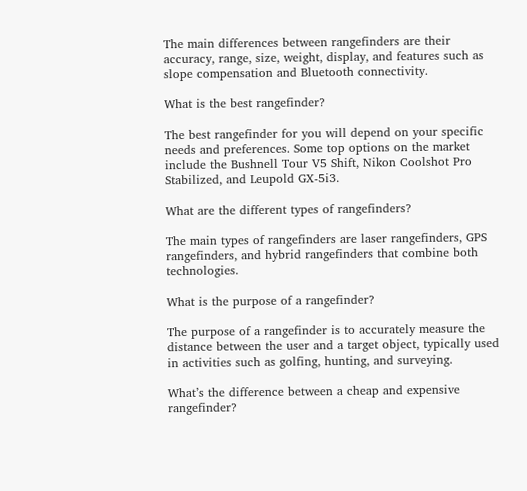The main differences between rangefinders are their accuracy, range, size, weight, display, and features such as slope compensation and Bluetooth connectivity.

What is the best rangefinder?

The best rangefinder for you will depend on your specific needs and preferences. Some top options on the market include the Bushnell Tour V5 Shift, Nikon Coolshot Pro Stabilized, and Leupold GX-5i3.

What are the different types of rangefinders?

The main types of rangefinders are laser rangefinders, GPS rangefinders, and hybrid rangefinders that combine both technologies.

What is the purpose of a rangefinder?

The purpose of a rangefinder is to accurately measure the distance between the user and a target object, typically used in activities such as golfing, hunting, and surveying.

What’s the difference between a cheap and expensive rangefinder?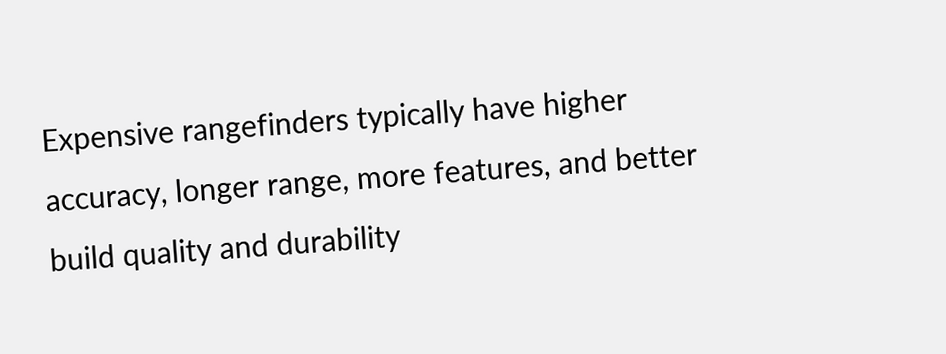Expensive rangefinders typically have higher accuracy, longer range, more features, and better build quality and durability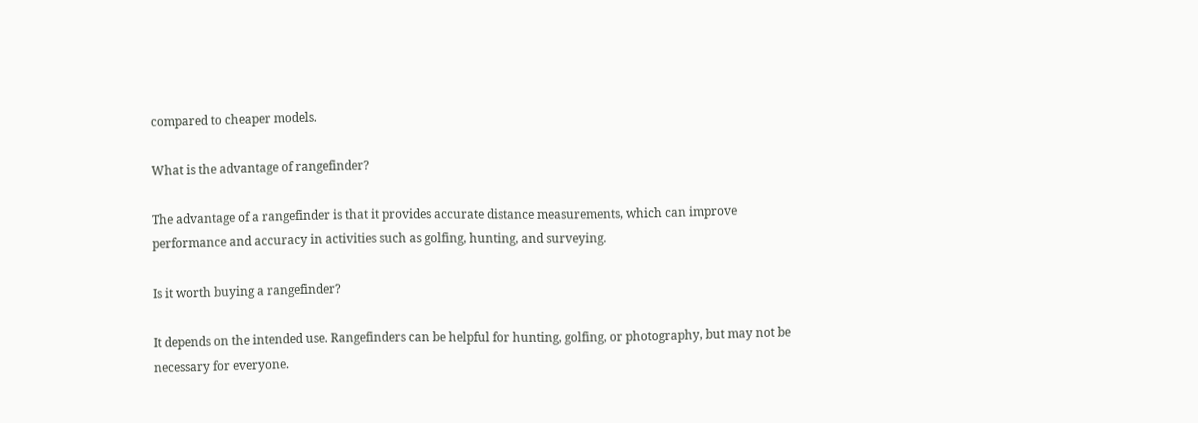compared to cheaper models.

What is the advantage of rangefinder?

The advantage of a rangefinder is that it provides accurate distance measurements, which can improve performance and accuracy in activities such as golfing, hunting, and surveying.

Is it worth buying a rangefinder?

It depends on the intended use. Rangefinders can be helpful for hunting, golfing, or photography, but may not be necessary for everyone.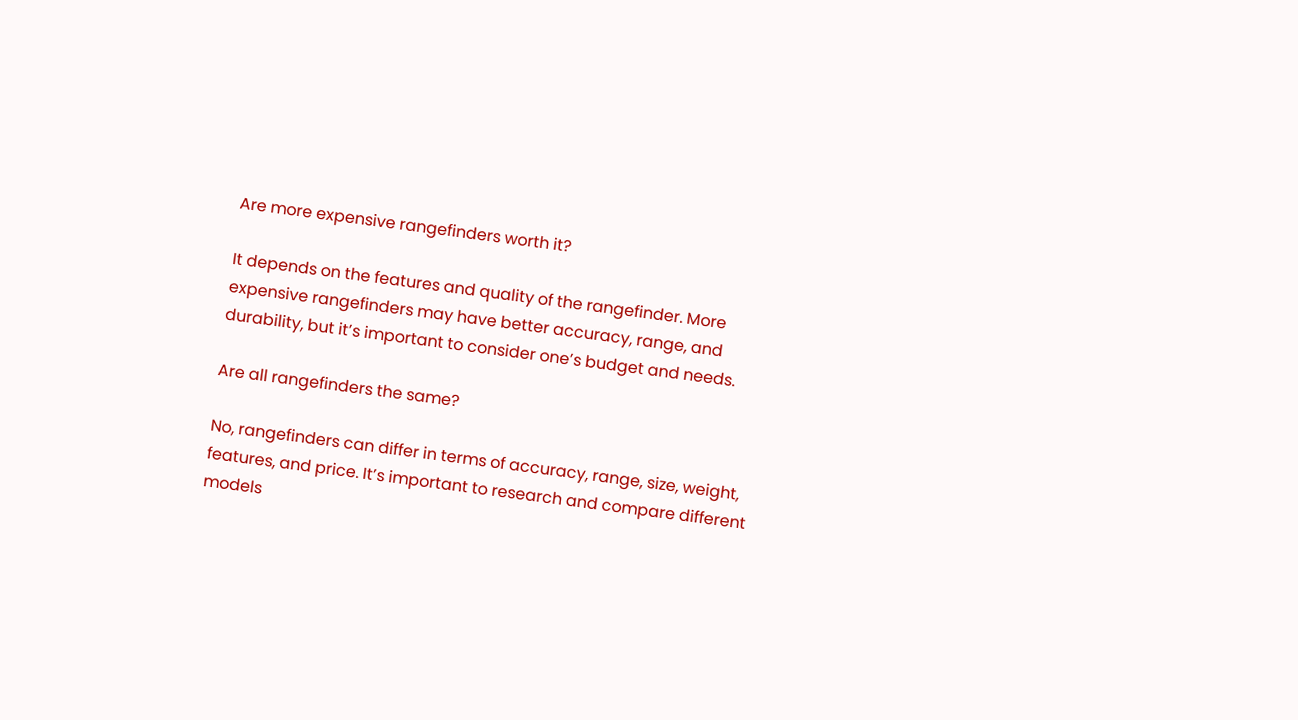Are more expensive rangefinders worth it?

It depends on the features and quality of the rangefinder. More expensive rangefinders may have better accuracy, range, and durability, but it’s important to consider one’s budget and needs.

Are all rangefinders the same?

No, rangefinders can differ in terms of accuracy, range, size, weight, features, and price. It’s important to research and compare different models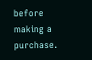before making a purchase.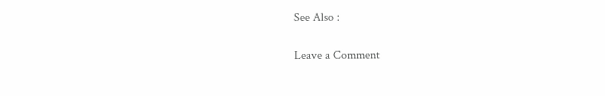See Also :

Leave a Comment